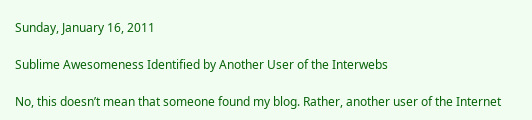Sunday, January 16, 2011

Sublime Awesomeness Identified by Another User of the Interwebs

No, this doesn’t mean that someone found my blog. Rather, another user of the Internet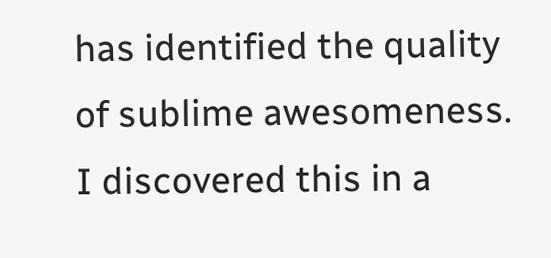has identified the quality of sublime awesomeness. I discovered this in a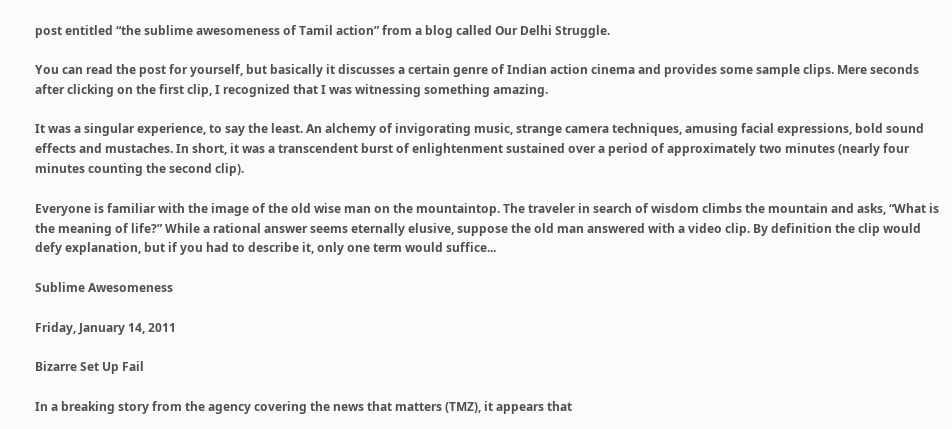post entitled “the sublime awesomeness of Tamil action” from a blog called Our Delhi Struggle.

You can read the post for yourself, but basically it discusses a certain genre of Indian action cinema and provides some sample clips. Mere seconds after clicking on the first clip, I recognized that I was witnessing something amazing.

It was a singular experience, to say the least. An alchemy of invigorating music, strange camera techniques, amusing facial expressions, bold sound effects and mustaches. In short, it was a transcendent burst of enlightenment sustained over a period of approximately two minutes (nearly four minutes counting the second clip).

Everyone is familiar with the image of the old wise man on the mountaintop. The traveler in search of wisdom climbs the mountain and asks, “What is the meaning of life?” While a rational answer seems eternally elusive, suppose the old man answered with a video clip. By definition the clip would defy explanation, but if you had to describe it, only one term would suffice...

Sublime Awesomeness

Friday, January 14, 2011

Bizarre Set Up Fail

In a breaking story from the agency covering the news that matters (TMZ), it appears that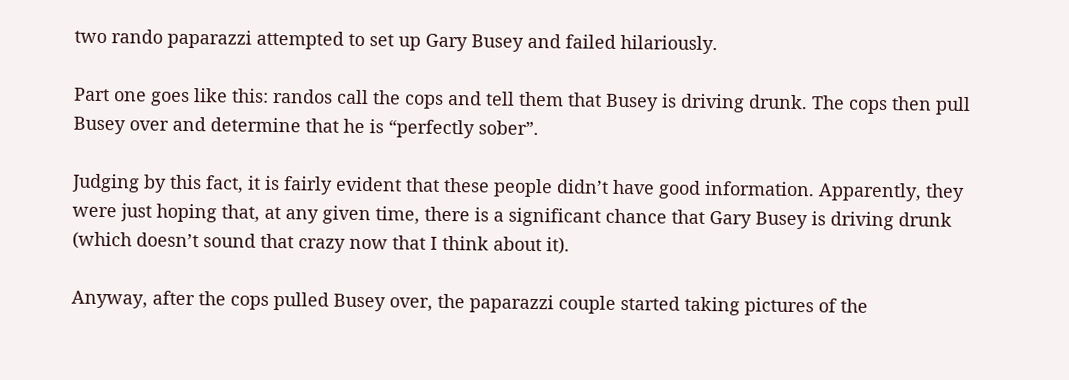two rando paparazzi attempted to set up Gary Busey and failed hilariously.

Part one goes like this: randos call the cops and tell them that Busey is driving drunk. The cops then pull Busey over and determine that he is “perfectly sober”.

Judging by this fact, it is fairly evident that these people didn’t have good information. Apparently, they were just hoping that, at any given time, there is a significant chance that Gary Busey is driving drunk (which doesn’t sound that crazy now that I think about it).

Anyway, after the cops pulled Busey over, the paparazzi couple started taking pictures of the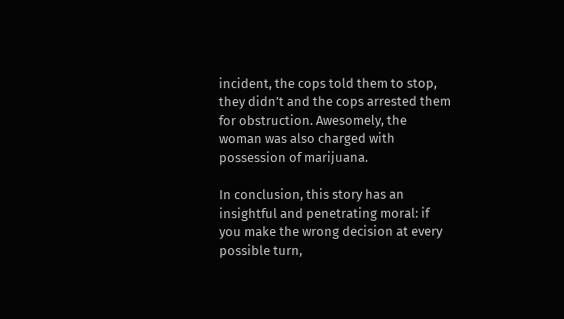incident, the cops told them to stop, they didn’t and the cops arrested them for obstruction. Awesomely, the woman was also charged with possession of marijuana.

In conclusion, this story has an insightful and penetrating moral: if you make the wrong decision at every possible turn,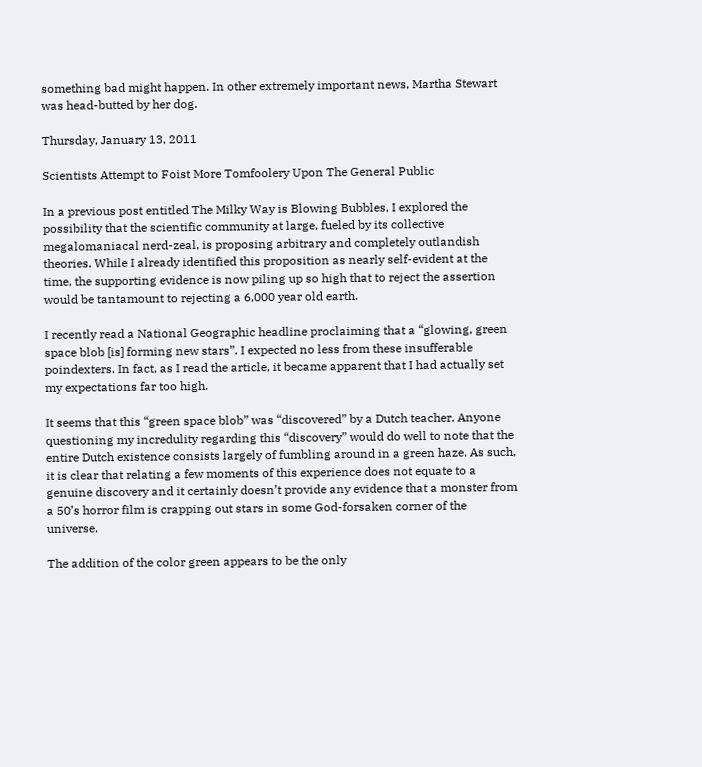something bad might happen. In other extremely important news, Martha Stewart was head-butted by her dog.

Thursday, January 13, 2011

Scientists Attempt to Foist More Tomfoolery Upon The General Public

In a previous post entitled The Milky Way is Blowing Bubbles, I explored the possibility that the scientific community at large, fueled by its collective megalomaniacal nerd-zeal, is proposing arbitrary and completely outlandish theories. While I already identified this proposition as nearly self-evident at the time, the supporting evidence is now piling up so high that to reject the assertion would be tantamount to rejecting a 6,000 year old earth.

I recently read a National Geographic headline proclaiming that a “glowing, green space blob [is] forming new stars”. I expected no less from these insufferable poindexters. In fact, as I read the article, it became apparent that I had actually set my expectations far too high.

It seems that this “green space blob” was “discovered” by a Dutch teacher. Anyone questioning my incredulity regarding this “discovery” would do well to note that the entire Dutch existence consists largely of fumbling around in a green haze. As such, it is clear that relating a few moments of this experience does not equate to a genuine discovery and it certainly doesn’t provide any evidence that a monster from a 50’s horror film is crapping out stars in some God-forsaken corner of the universe.

The addition of the color green appears to be the only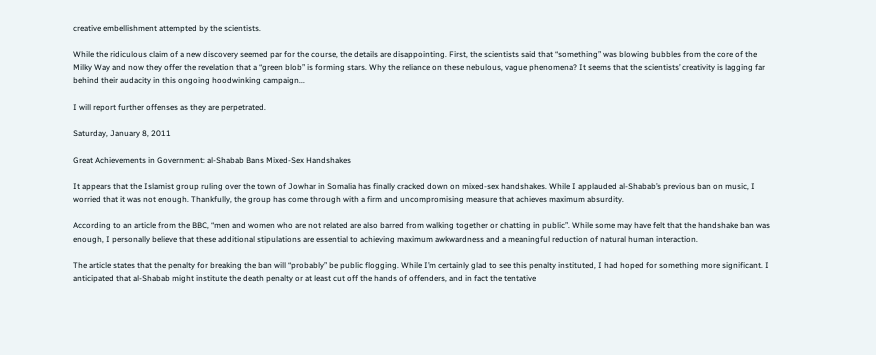creative embellishment attempted by the scientists.

While the ridiculous claim of a new discovery seemed par for the course, the details are disappointing. First, the scientists said that “something” was blowing bubbles from the core of the Milky Way and now they offer the revelation that a “green blob” is forming stars. Why the reliance on these nebulous, vague phenomena? It seems that the scientists’ creativity is lagging far behind their audacity in this ongoing hoodwinking campaign...

I will report further offenses as they are perpetrated.

Saturday, January 8, 2011

Great Achievements in Government: al-Shabab Bans Mixed-Sex Handshakes

It appears that the Islamist group ruling over the town of Jowhar in Somalia has finally cracked down on mixed-sex handshakes. While I applauded al-Shabab’s previous ban on music, I worried that it was not enough. Thankfully, the group has come through with a firm and uncompromising measure that achieves maximum absurdity.

According to an article from the BBC, “men and women who are not related are also barred from walking together or chatting in public”. While some may have felt that the handshake ban was enough, I personally believe that these additional stipulations are essential to achieving maximum awkwardness and a meaningful reduction of natural human interaction.

The article states that the penalty for breaking the ban will “probably” be public flogging. While I’m certainly glad to see this penalty instituted, I had hoped for something more significant. I anticipated that al-Shabab might institute the death penalty or at least cut off the hands of offenders, and in fact the tentative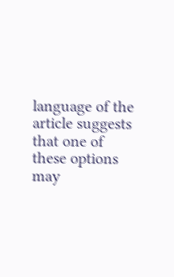language of the article suggests that one of these options may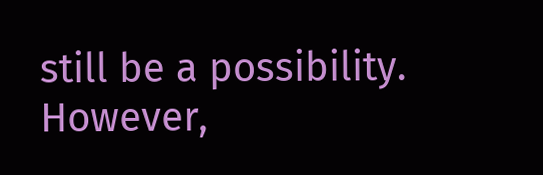still be a possibility. However,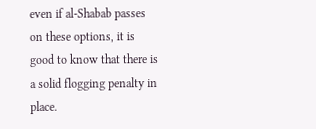even if al-Shabab passes on these options, it is good to know that there is a solid flogging penalty in place.